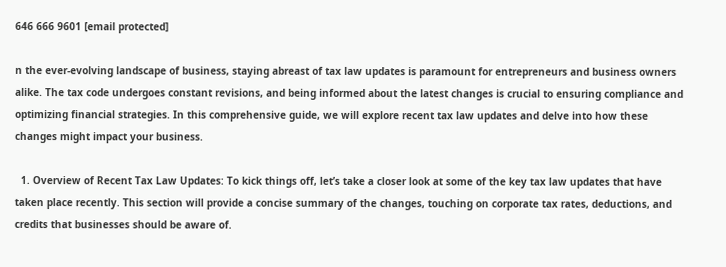646 666 9601 [email protected]

n the ever-evolving landscape of business, staying abreast of tax law updates is paramount for entrepreneurs and business owners alike. The tax code undergoes constant revisions, and being informed about the latest changes is crucial to ensuring compliance and optimizing financial strategies. In this comprehensive guide, we will explore recent tax law updates and delve into how these changes might impact your business.

  1. Overview of Recent Tax Law Updates: To kick things off, let’s take a closer look at some of the key tax law updates that have taken place recently. This section will provide a concise summary of the changes, touching on corporate tax rates, deductions, and credits that businesses should be aware of.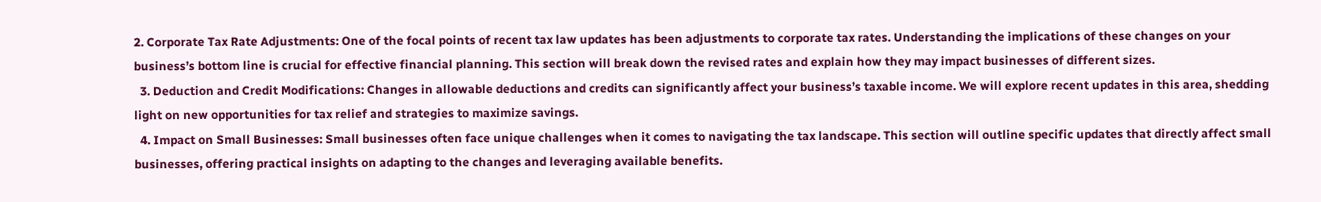2. Corporate Tax Rate Adjustments: One of the focal points of recent tax law updates has been adjustments to corporate tax rates. Understanding the implications of these changes on your business’s bottom line is crucial for effective financial planning. This section will break down the revised rates and explain how they may impact businesses of different sizes.
  3. Deduction and Credit Modifications: Changes in allowable deductions and credits can significantly affect your business’s taxable income. We will explore recent updates in this area, shedding light on new opportunities for tax relief and strategies to maximize savings.
  4. Impact on Small Businesses: Small businesses often face unique challenges when it comes to navigating the tax landscape. This section will outline specific updates that directly affect small businesses, offering practical insights on adapting to the changes and leveraging available benefits.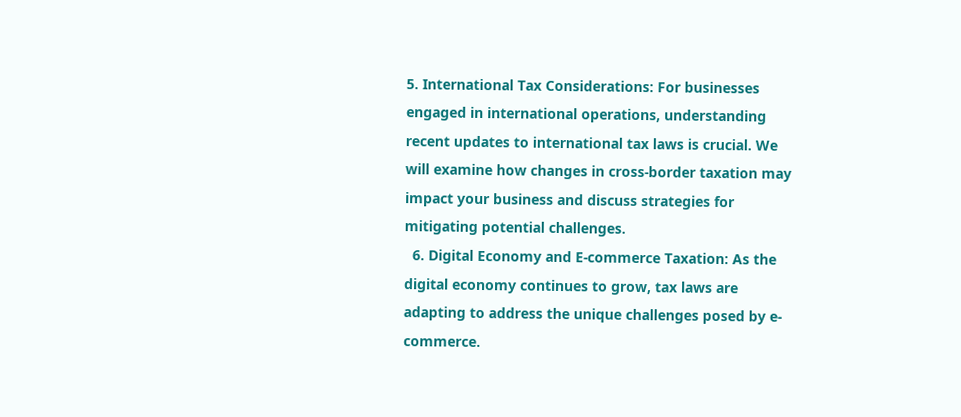5. International Tax Considerations: For businesses engaged in international operations, understanding recent updates to international tax laws is crucial. We will examine how changes in cross-border taxation may impact your business and discuss strategies for mitigating potential challenges.
  6. Digital Economy and E-commerce Taxation: As the digital economy continues to grow, tax laws are adapting to address the unique challenges posed by e-commerce.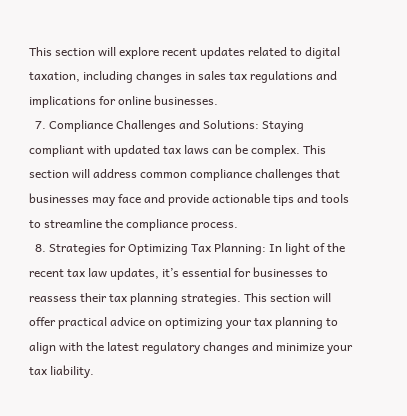This section will explore recent updates related to digital taxation, including changes in sales tax regulations and implications for online businesses.
  7. Compliance Challenges and Solutions: Staying compliant with updated tax laws can be complex. This section will address common compliance challenges that businesses may face and provide actionable tips and tools to streamline the compliance process.
  8. Strategies for Optimizing Tax Planning: In light of the recent tax law updates, it’s essential for businesses to reassess their tax planning strategies. This section will offer practical advice on optimizing your tax planning to align with the latest regulatory changes and minimize your tax liability.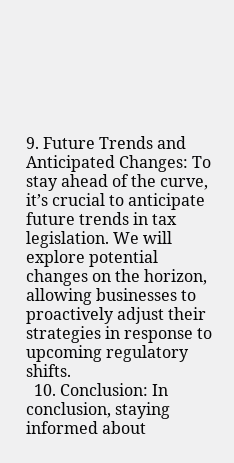9. Future Trends and Anticipated Changes: To stay ahead of the curve, it’s crucial to anticipate future trends in tax legislation. We will explore potential changes on the horizon, allowing businesses to proactively adjust their strategies in response to upcoming regulatory shifts.
  10. Conclusion: In conclusion, staying informed about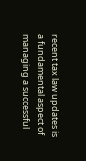recent tax law updates is a fundamental aspect of managing a successful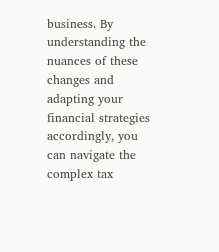business. By understanding the nuances of these changes and adapting your financial strategies accordingly, you can navigate the complex tax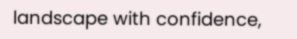landscape with confidence,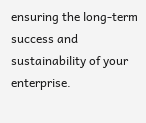ensuring the long-term success and sustainability of your enterprise.